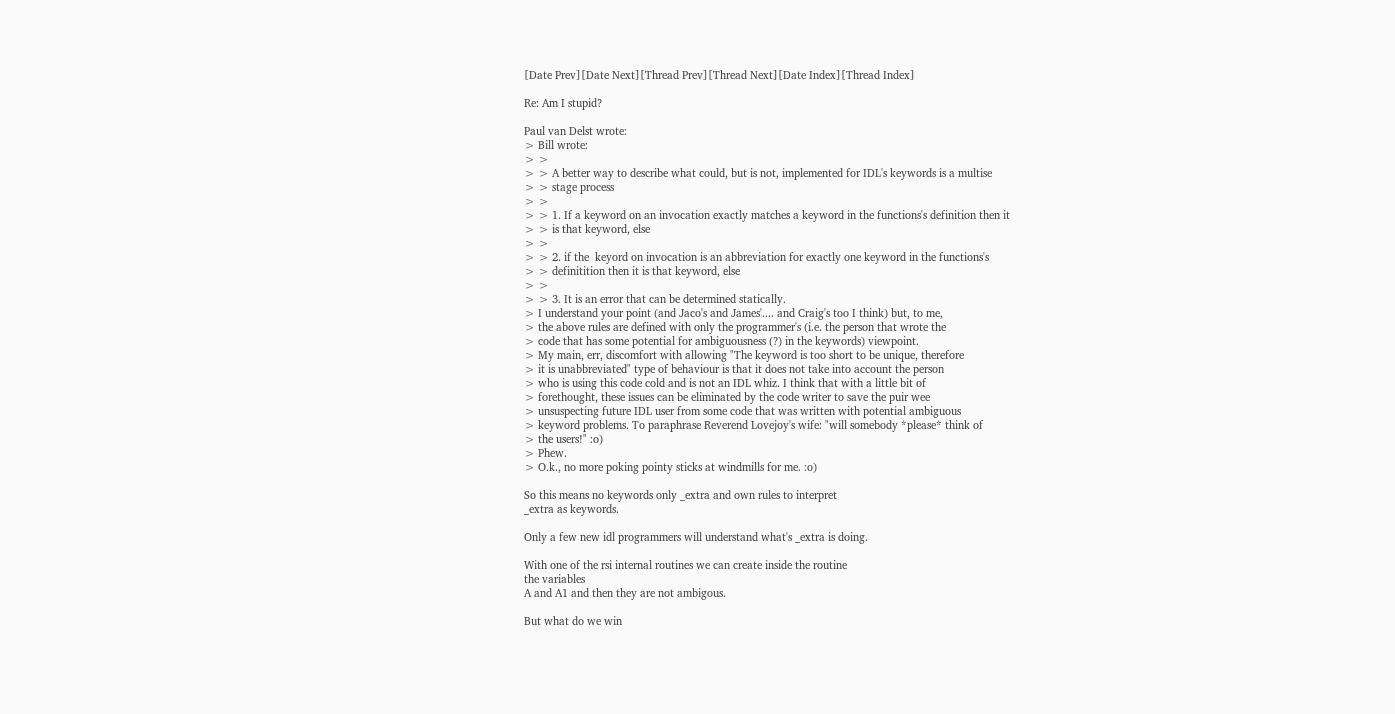[Date Prev][Date Next][Thread Prev][Thread Next][Date Index][Thread Index]

Re: Am I stupid?

Paul van Delst wrote:
> Bill wrote:
> >
> > A better way to describe what could, but is not, implemented for IDL's keywords is a multise
> > stage process
> >
> > 1. If a keyword on an invocation exactly matches a keyword in the functions's definition then it
> > is that keyword, else
> >
> > 2. if the  keyord on invocation is an abbreviation for exactly one keyword in the functions's
> > definitition then it is that keyword, else
> >
> > 3. It is an error that can be determined statically.
> I understand your point (and Jaco's and James'.... and Craig's too I think) but, to me,
> the above rules are defined with only the programmer's (i.e. the person that wrote the
> code that has some potential for ambiguousness (?) in the keywords) viewpoint.
> My main, err, discomfort with allowing "The keyword is too short to be unique, therefore
> it is unabbreviated" type of behaviour is that it does not take into account the person
> who is using this code cold and is not an IDL whiz. I think that with a little bit of
> forethought, these issues can be eliminated by the code writer to save the puir wee
> unsuspecting future IDL user from some code that was written with potential ambiguous
> keyword problems. To paraphrase Reverend Lovejoy's wife: "will somebody *please* think of
> the users!" :o)
> Phew.
> O.k., no more poking pointy sticks at windmills for me. :o)

So this means no keywords only _extra and own rules to interpret
_extra as keywords.

Only a few new idl programmers will understand what's _extra is doing.

With one of the rsi internal routines we can create inside the routine
the variables
A and A1 and then they are not ambigous.

But what do we win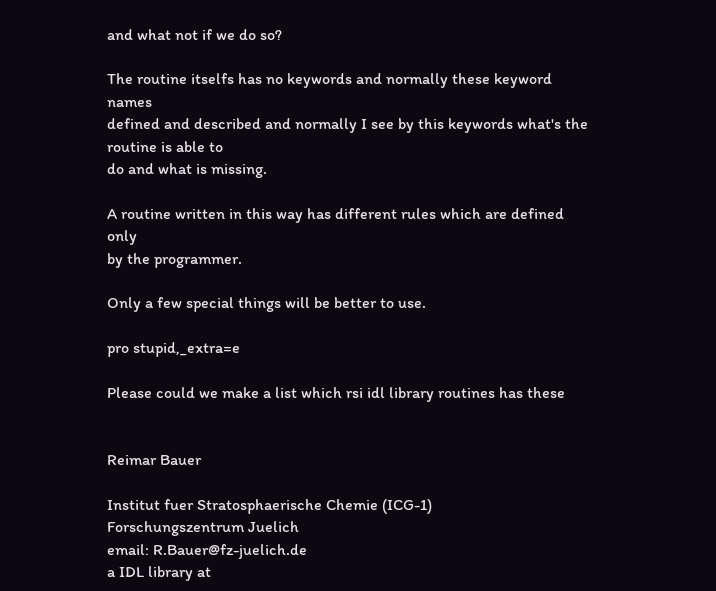and what not if we do so?

The routine itselfs has no keywords and normally these keyword names
defined and described and normally I see by this keywords what's the
routine is able to
do and what is missing.

A routine written in this way has different rules which are defined only
by the programmer.

Only a few special things will be better to use.

pro stupid,_extra=e

Please could we make a list which rsi idl library routines has these


Reimar Bauer

Institut fuer Stratosphaerische Chemie (ICG-1)
Forschungszentrum Juelich
email: R.Bauer@fz-juelich.de
a IDL library at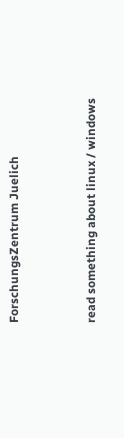ForschungsZentrum Juelich


read something about linux / windows